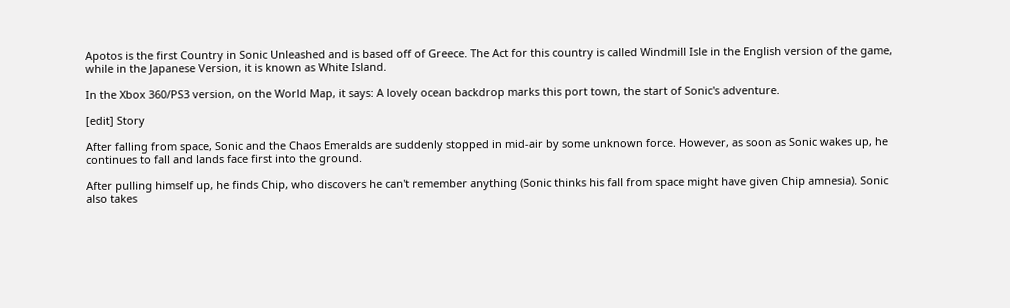Apotos is the first Country in Sonic Unleashed and is based off of Greece. The Act for this country is called Windmill Isle in the English version of the game, while in the Japanese Version, it is known as White Island.

In the Xbox 360/PS3 version, on the World Map, it says: A lovely ocean backdrop marks this port town, the start of Sonic's adventure.

[edit] Story

After falling from space, Sonic and the Chaos Emeralds are suddenly stopped in mid-air by some unknown force. However, as soon as Sonic wakes up, he continues to fall and lands face first into the ground.

After pulling himself up, he finds Chip, who discovers he can't remember anything (Sonic thinks his fall from space might have given Chip amnesia). Sonic also takes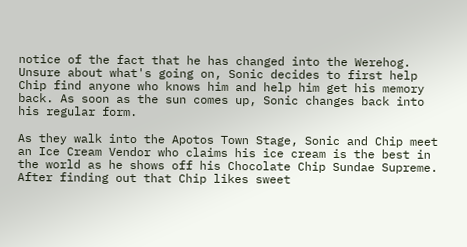notice of the fact that he has changed into the Werehog. Unsure about what's going on, Sonic decides to first help Chip find anyone who knows him and help him get his memory back. As soon as the sun comes up, Sonic changes back into his regular form.

As they walk into the Apotos Town Stage, Sonic and Chip meet an Ice Cream Vendor who claims his ice cream is the best in the world as he shows off his Chocolate Chip Sundae Supreme. After finding out that Chip likes sweet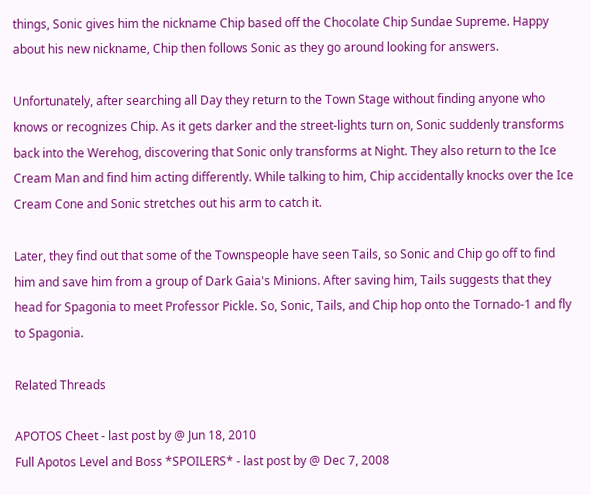things, Sonic gives him the nickname Chip based off the Chocolate Chip Sundae Supreme. Happy about his new nickname, Chip then follows Sonic as they go around looking for answers.

Unfortunately, after searching all Day they return to the Town Stage without finding anyone who knows or recognizes Chip. As it gets darker and the street-lights turn on, Sonic suddenly transforms back into the Werehog, discovering that Sonic only transforms at Night. They also return to the Ice Cream Man and find him acting differently. While talking to him, Chip accidentally knocks over the Ice Cream Cone and Sonic stretches out his arm to catch it.

Later, they find out that some of the Townspeople have seen Tails, so Sonic and Chip go off to find him and save him from a group of Dark Gaia's Minions. After saving him, Tails suggests that they head for Spagonia to meet Professor Pickle. So, Sonic, Tails, and Chip hop onto the Tornado-1 and fly to Spagonia.

Related Threads

APOTOS Cheet - last post by @ Jun 18, 2010
Full Apotos Level and Boss *SPOILERS* - last post by @ Dec 7, 2008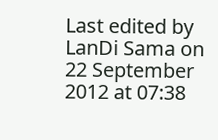Last edited by LanDi Sama on 22 September 2012 at 07:38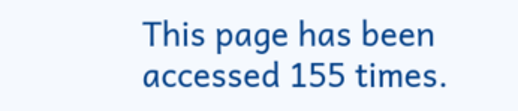This page has been accessed 155 times.